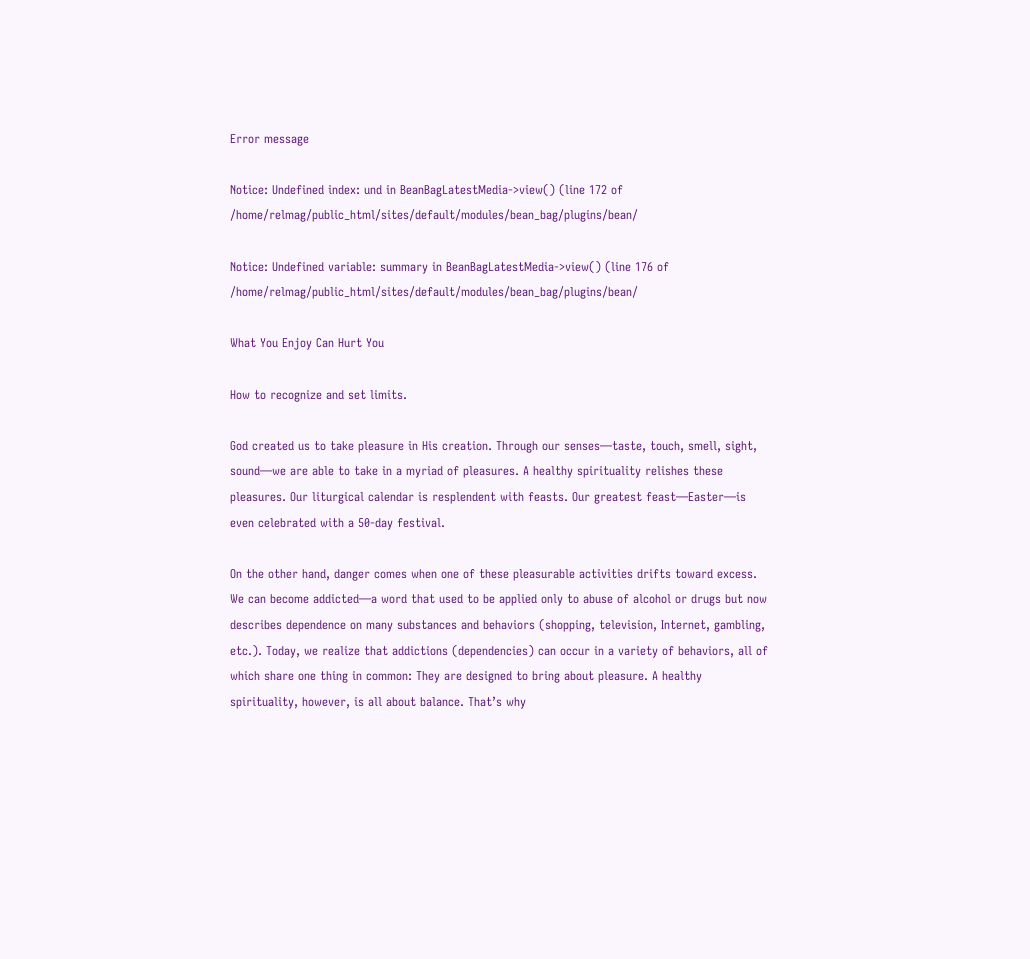Error message

Notice: Undefined index: und in BeanBagLatestMedia->view() (line 172 of /home/relmag/public_html/sites/default/modules/bean_bag/plugins/bean/

Notice: Undefined variable: summary in BeanBagLatestMedia->view() (line 176 of /home/relmag/public_html/sites/default/modules/bean_bag/plugins/bean/

What You Enjoy Can Hurt You

How to recognize and set limits.

God created us to take pleasure in His creation. Through our senses—taste, touch, smell, sight, sound—we are able to take in a myriad of pleasures. A healthy spirituality relishes these pleasures. Our liturgical calendar is resplendent with feasts. Our greatest feast—Easter—is even celebrated with a 50-day festival.

On the other hand, danger comes when one of these pleasurable activities drifts toward excess. We can become addicted—a word that used to be applied only to abuse of alcohol or drugs but now describes dependence on many substances and behaviors (shopping, television, Internet, gambling, etc.). Today, we realize that addictions (dependencies) can occur in a variety of behaviors, all of which share one thing in common: They are designed to bring about pleasure. A healthy spirituality, however, is all about balance. That’s why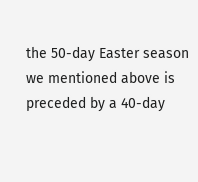the 50-day Easter season we mentioned above is preceded by a 40-day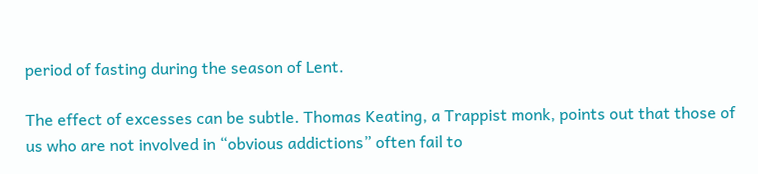period of fasting during the season of Lent.

The effect of excesses can be subtle. Thomas Keating, a Trappist monk, points out that those of us who are not involved in “obvious addictions” often fail to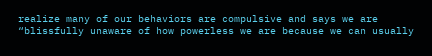realize many of our behaviors are compulsive and says we are “blissfully unaware of how powerless we are because we can usually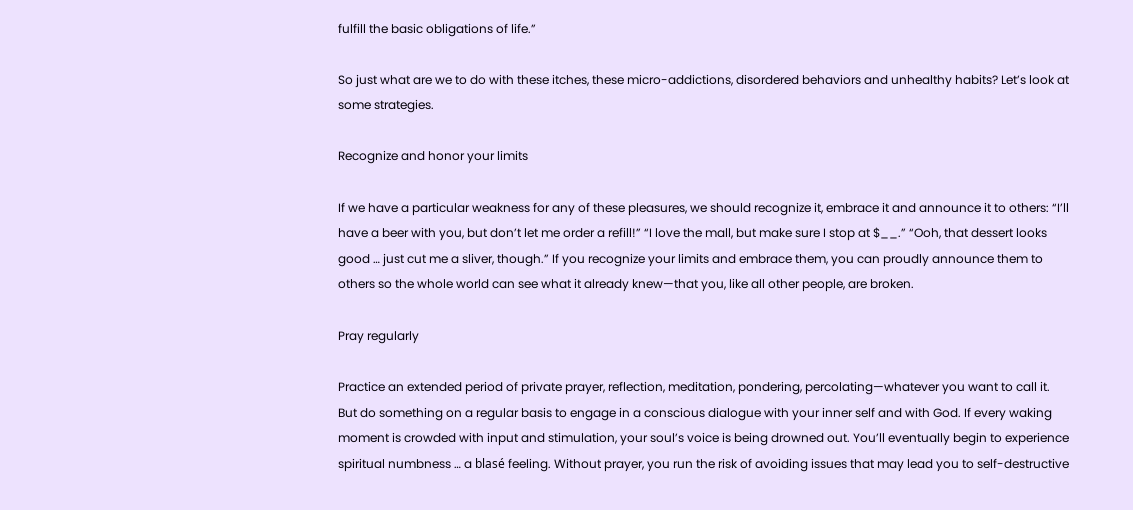fulfill the basic obligations of life.”

So just what are we to do with these itches, these micro-addictions, disordered behaviors and unhealthy habits? Let’s look at some strategies.

Recognize and honor your limits

If we have a particular weakness for any of these pleasures, we should recognize it, embrace it and announce it to others: “I’ll have a beer with you, but don’t let me order a refill!” “I love the mall, but make sure I stop at $__.” “Ooh, that dessert looks good … just cut me a sliver, though.” If you recognize your limits and embrace them, you can proudly announce them to others so the whole world can see what it already knew—that you, like all other people, are broken.

Pray regularly

Practice an extended period of private prayer, reflection, meditation, pondering, percolating—whatever you want to call it. But do something on a regular basis to engage in a conscious dialogue with your inner self and with God. If every waking moment is crowded with input and stimulation, your soul’s voice is being drowned out. You’ll eventually begin to experience spiritual numbness … a blasé feeling. Without prayer, you run the risk of avoiding issues that may lead you to self-destructive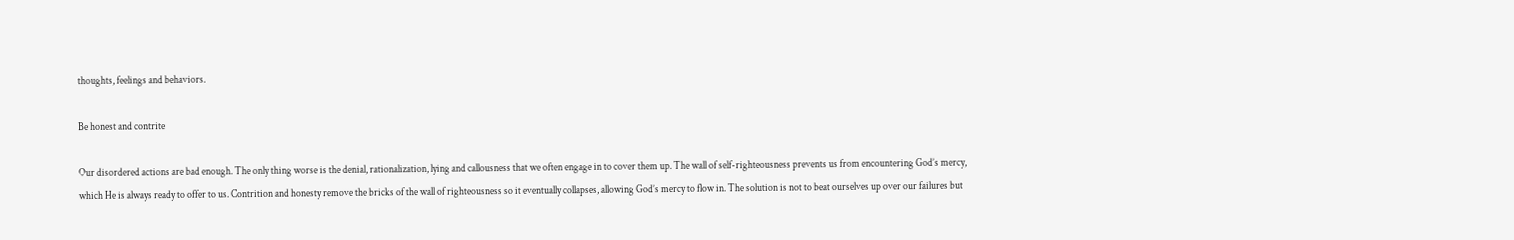thoughts, feelings and behaviors.

Be honest and contrite

Our disordered actions are bad enough. The only thing worse is the denial, rationalization, lying and callousness that we often engage in to cover them up. The wall of self-righteousness prevents us from encountering God’s mercy, which He is always ready to offer to us. Contrition and honesty remove the bricks of the wall of righteousness so it eventually collapses, allowing God’s mercy to flow in. The solution is not to beat ourselves up over our failures but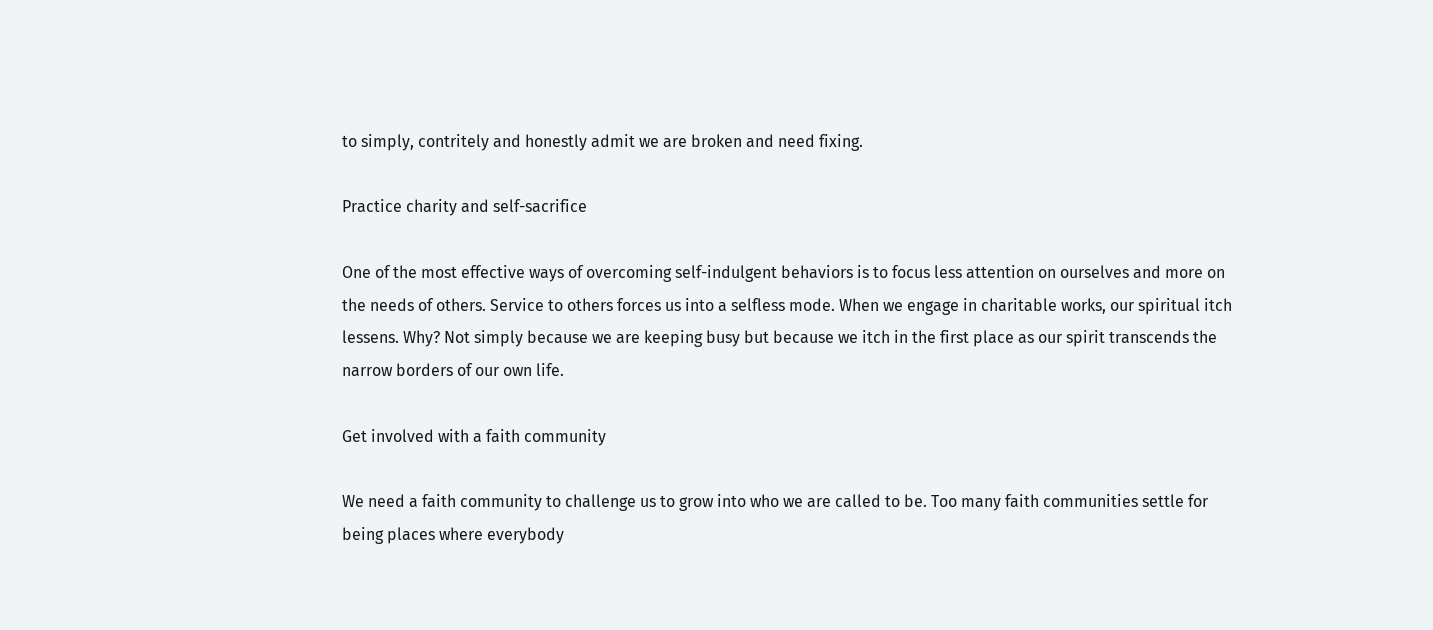to simply, contritely and honestly admit we are broken and need fixing.

Practice charity and self-sacrifice

One of the most effective ways of overcoming self-indulgent behaviors is to focus less attention on ourselves and more on the needs of others. Service to others forces us into a selfless mode. When we engage in charitable works, our spiritual itch lessens. Why? Not simply because we are keeping busy but because we itch in the first place as our spirit transcends the narrow borders of our own life.

Get involved with a faith community

We need a faith community to challenge us to grow into who we are called to be. Too many faith communities settle for being places where everybody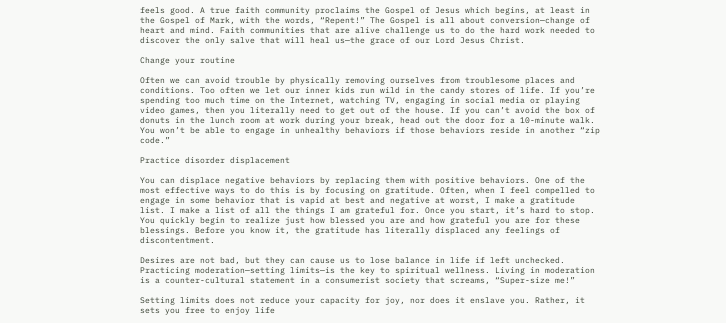feels good. A true faith community proclaims the Gospel of Jesus which begins, at least in the Gospel of Mark, with the words, “Repent!” The Gospel is all about conversion—change of heart and mind. Faith communities that are alive challenge us to do the hard work needed to discover the only salve that will heal us—the grace of our Lord Jesus Christ.

Change your routine

Often we can avoid trouble by physically removing ourselves from troublesome places and conditions. Too often we let our inner kids run wild in the candy stores of life. If you’re spending too much time on the Internet, watching TV, engaging in social media or playing video games, then you literally need to get out of the house. If you can’t avoid the box of donuts in the lunch room at work during your break, head out the door for a 10-minute walk. You won’t be able to engage in unhealthy behaviors if those behaviors reside in another “zip code.”

Practice disorder displacement

You can displace negative behaviors by replacing them with positive behaviors. One of the most effective ways to do this is by focusing on gratitude. Often, when I feel compelled to engage in some behavior that is vapid at best and negative at worst, I make a gratitude list. I make a list of all the things I am grateful for. Once you start, it’s hard to stop. You quickly begin to realize just how blessed you are and how grateful you are for these blessings. Before you know it, the gratitude has literally displaced any feelings of discontentment.

Desires are not bad, but they can cause us to lose balance in life if left unchecked. Practicing moderation—setting limits—is the key to spiritual wellness. Living in moderation is a counter-cultural statement in a consumerist society that screams, “Super-size me!”

Setting limits does not reduce your capacity for joy, nor does it enslave you. Rather, it sets you free to enjoy life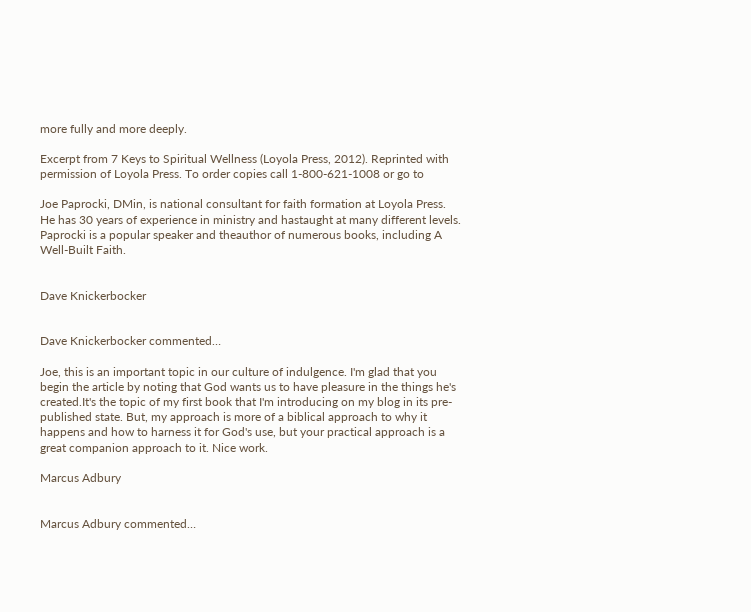more fully and more deeply.

Excerpt from 7 Keys to Spiritual Wellness (Loyola Press, 2012). Reprinted with permission of Loyola Press. To order copies call 1-800-621-1008 or go to

Joe Paprocki, DMin, is national consultant for faith formation at Loyola Press. He has 30 years of experience in ministry and hastaught at many different levels. Paprocki is a popular speaker and theauthor of numerous books, including A Well-Built Faith.


Dave Knickerbocker


Dave Knickerbocker commented…

Joe, this is an important topic in our culture of indulgence. I'm glad that you begin the article by noting that God wants us to have pleasure in the things he's created.It's the topic of my first book that I'm introducing on my blog in its pre-published state. But, my approach is more of a biblical approach to why it happens and how to harness it for God's use, but your practical approach is a great companion approach to it. Nice work.

Marcus Adbury


Marcus Adbury commented…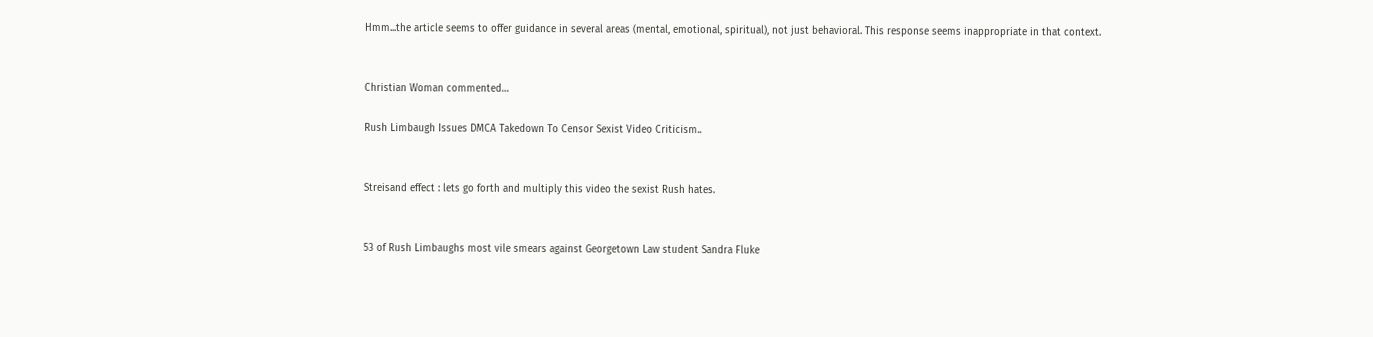Hmm...the article seems to offer guidance in several areas (mental, emotional, spiritual), not just behavioral. This response seems inappropriate in that context.


Christian Woman commented…

Rush Limbaugh Issues DMCA Takedown To Censor Sexist Video Criticism..


Streisand effect : lets go forth and multiply this video the sexist Rush hates.


53 of Rush Limbaughs most vile smears against Georgetown Law student Sandra Fluke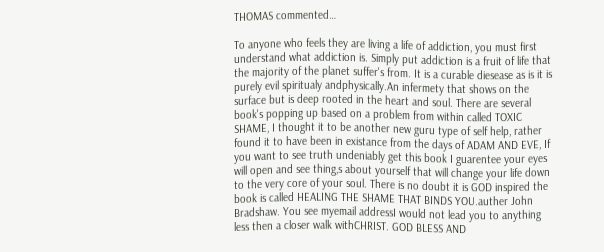THOMAS commented…

To anyone who feels they are living a life of addiction, you must first understand what addiction is. Simply put addiction is a fruit of life that the majority of the planet suffer's from. It is a curable diesease as is it is purely evil spiritualy andphysically.An infermety that shows on the surface but is deep rooted in the heart and soul. There are several book's popping up based on a problem from within called TOXIC SHAME, I thought it to be another new guru type of self help, rather found it to have been in existance from the days of ADAM AND EVE, If you want to see truth undeniably get this book I guarentee your eyes will open and see thing,s about yourself that will change your life down to the very core of your soul. There is no doubt it is GOD inspired the book is called HEALING THE SHAME THAT BINDS YOU.auther John Bradshaw. You see myemail addressI would not lead you to anything less then a closer walk withCHRIST. GOD BLESS AND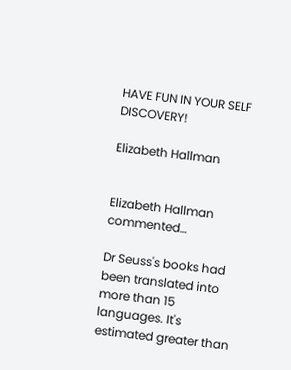HAVE FUN IN YOUR SELF DISCOVERY!

Elizabeth Hallman


Elizabeth Hallman commented…

Dr Seuss's books had been translated into more than 15 languages. It's estimated greater than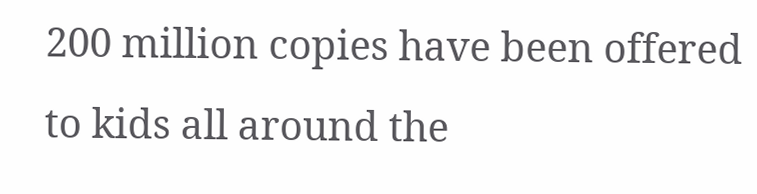200 million copies have been offered to kids all around the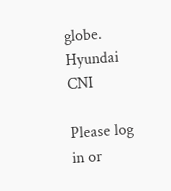globe.
Hyundai CNI

Please log in or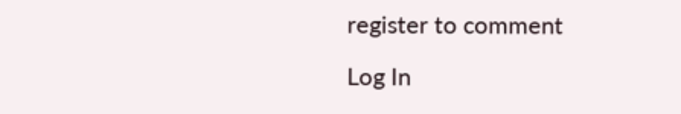register to comment

Log In